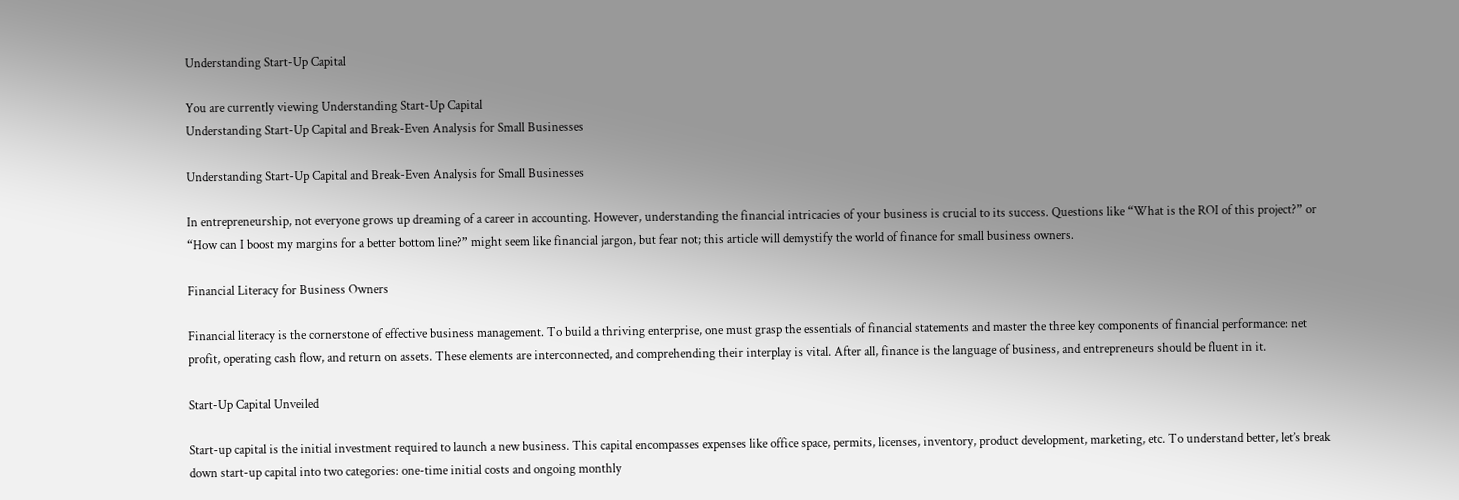Understanding Start-Up Capital

You are currently viewing Understanding Start-Up Capital
Understanding Start-Up Capital and Break-Even Analysis for Small Businesses

Understanding Start-Up Capital and Break-Even Analysis for Small Businesses

In entrepreneurship, not everyone grows up dreaming of a career in accounting. However, understanding the financial intricacies of your business is crucial to its success. Questions like “What is the ROI of this project?” or “How can I boost my margins for a better bottom line?” might seem like financial jargon, but fear not; this article will demystify the world of finance for small business owners.

Financial Literacy for Business Owners

Financial literacy is the cornerstone of effective business management. To build a thriving enterprise, one must grasp the essentials of financial statements and master the three key components of financial performance: net profit, operating cash flow, and return on assets. These elements are interconnected, and comprehending their interplay is vital. After all, finance is the language of business, and entrepreneurs should be fluent in it.

Start-Up Capital Unveiled

Start-up capital is the initial investment required to launch a new business. This capital encompasses expenses like office space, permits, licenses, inventory, product development, marketing, etc. To understand better, let’s break down start-up capital into two categories: one-time initial costs and ongoing monthly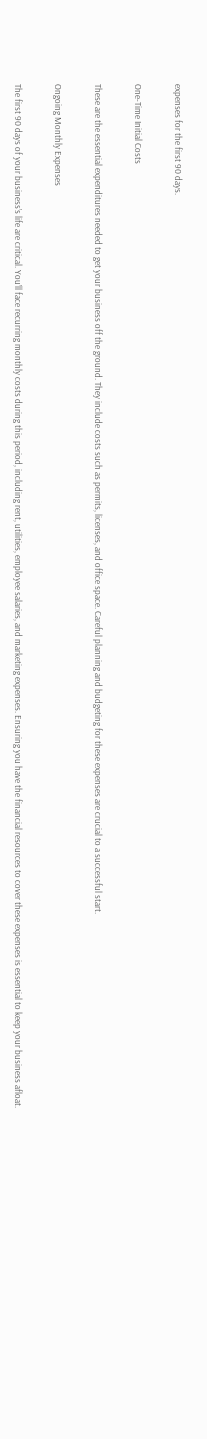expenses for the first 90 days.

One-Time Initial Costs

These are the essential expenditures needed to get your business off the ground. They include costs such as permits, licenses, and office space. Careful planning and budgeting for these expenses are crucial to a successful start.

Ongoing Monthly Expenses

The first 90 days of your business’s life are critical. You’ll face recurring monthly costs during this period, including rent, utilities, employee salaries, and marketing expenses. Ensuring you have the financial resources to cover these expenses is essential to keep your business afloat.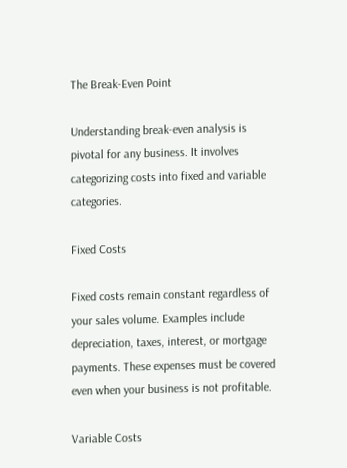The Break-Even Point

Understanding break-even analysis is pivotal for any business. It involves categorizing costs into fixed and variable categories.

Fixed Costs

Fixed costs remain constant regardless of your sales volume. Examples include depreciation, taxes, interest, or mortgage payments. These expenses must be covered even when your business is not profitable.

Variable Costs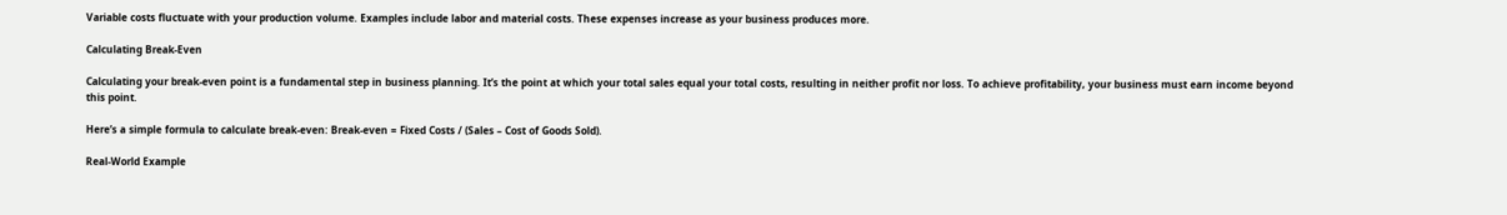Variable costs fluctuate with your production volume. Examples include labor and material costs. These expenses increase as your business produces more.

Calculating Break-Even

Calculating your break-even point is a fundamental step in business planning. It’s the point at which your total sales equal your total costs, resulting in neither profit nor loss. To achieve profitability, your business must earn income beyond this point.

Here’s a simple formula to calculate break-even: Break-even = Fixed Costs / (Sales – Cost of Goods Sold).

Real-World Example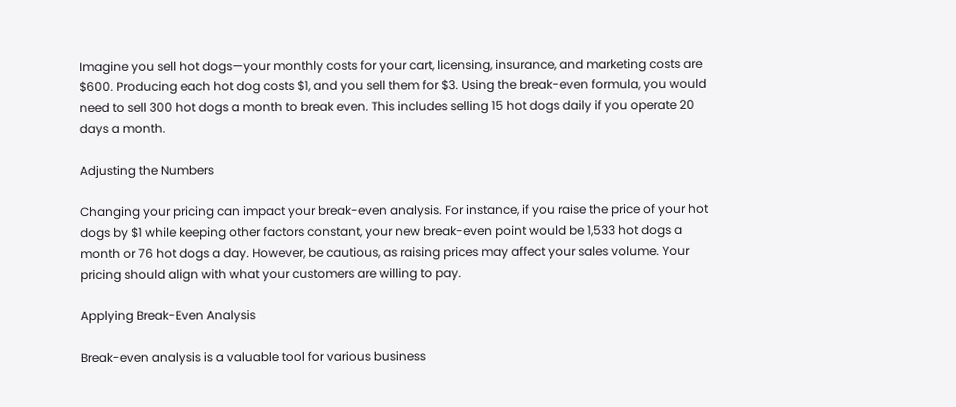Imagine you sell hot dogs—your monthly costs for your cart, licensing, insurance, and marketing costs are $600. Producing each hot dog costs $1, and you sell them for $3. Using the break-even formula, you would need to sell 300 hot dogs a month to break even. This includes selling 15 hot dogs daily if you operate 20 days a month.

Adjusting the Numbers

Changing your pricing can impact your break-even analysis. For instance, if you raise the price of your hot dogs by $1 while keeping other factors constant, your new break-even point would be 1,533 hot dogs a month or 76 hot dogs a day. However, be cautious, as raising prices may affect your sales volume. Your pricing should align with what your customers are willing to pay.

Applying Break-Even Analysis

Break-even analysis is a valuable tool for various business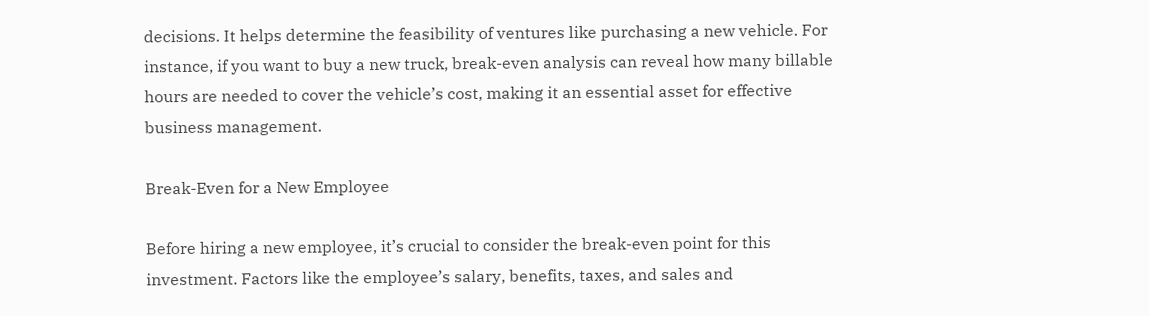decisions. It helps determine the feasibility of ventures like purchasing a new vehicle. For instance, if you want to buy a new truck, break-even analysis can reveal how many billable hours are needed to cover the vehicle’s cost, making it an essential asset for effective business management.

Break-Even for a New Employee

Before hiring a new employee, it’s crucial to consider the break-even point for this investment. Factors like the employee’s salary, benefits, taxes, and sales and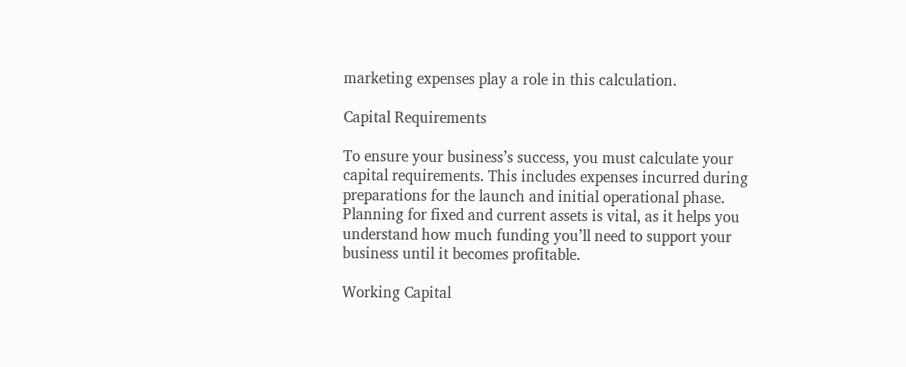marketing expenses play a role in this calculation.

Capital Requirements

To ensure your business’s success, you must calculate your capital requirements. This includes expenses incurred during preparations for the launch and initial operational phase. Planning for fixed and current assets is vital, as it helps you understand how much funding you’ll need to support your business until it becomes profitable.

Working Capital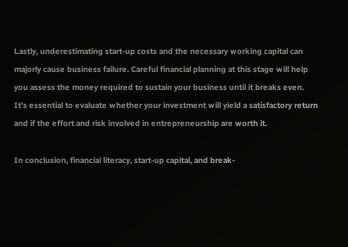Lastly, underestimating start-up costs and the necessary working capital can majorly cause business failure. Careful financial planning at this stage will help you assess the money required to sustain your business until it breaks even. It’s essential to evaluate whether your investment will yield a satisfactory return and if the effort and risk involved in entrepreneurship are worth it.

In conclusion, financial literacy, start-up capital, and break-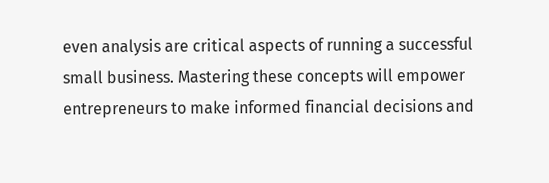even analysis are critical aspects of running a successful small business. Mastering these concepts will empower entrepreneurs to make informed financial decisions and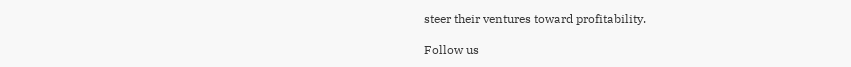steer their ventures toward profitability.

Follow us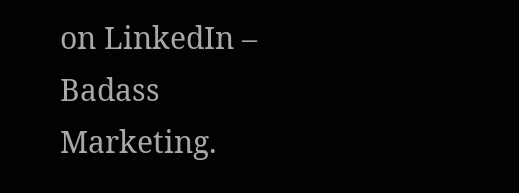on LinkedIn – Badass Marketing.